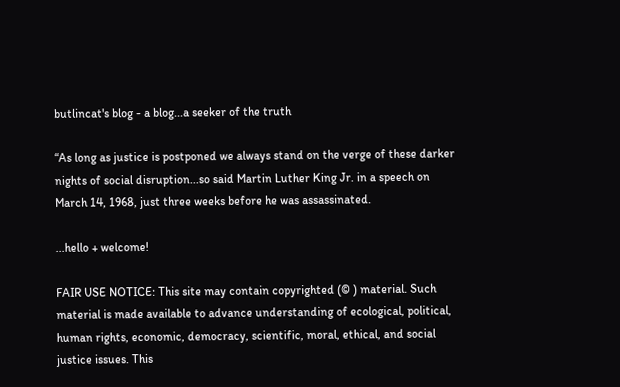butlincat's blog - a blog...a seeker of the truth

“As long as justice is postponed we always stand on the verge of these darker nights of social disruption...so said Martin Luther King Jr. in a speech on March 14, 1968, just three weeks before he was assassinated.

...hello + welcome!

FAIR USE NOTICE: This site may contain copyrighted (© ) material. Such material is made available to advance understanding of ecological, political, human rights, economic, democracy, scientific, moral, ethical, and social justice issues. This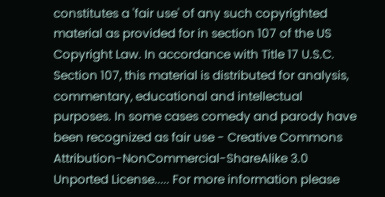constitutes a 'fair use' of any such copyrighted material as provided for in section 107 of the US Copyright Law. In accordance with Title 17 U.S.C. Section 107, this material is distributed for analysis, commentary, educational and intellectual purposes. In some cases comedy and parody have been recognized as fair use - Creative Commons Attribution-NonCommercial-ShareAlike 3.0 Unported License..... For more information please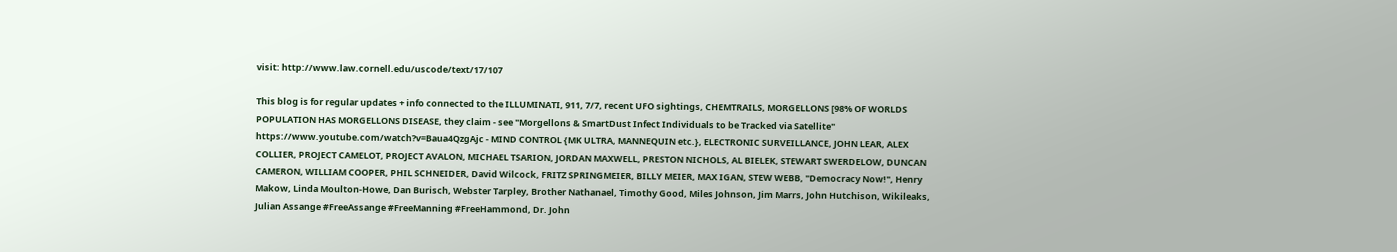visit: http://www.law.cornell.edu/uscode/text/17/107

This blog is for regular updates + info connected to the ILLUMINATI, 911, 7/7, recent UFO sightings, CHEMTRAILS, MORGELLONS [98% OF WORLDS POPULATION HAS MORGELLONS DISEASE, they claim - see "Morgellons & SmartDust Infect Individuals to be Tracked via Satellite" https://www.youtube.com/watch?v=Baua4QzgAjc - MIND CONTROL {MK ULTRA, MANNEQUIN etc.}, ELECTRONIC SURVEILLANCE, JOHN LEAR, ALEX COLLIER, PROJECT CAMELOT, PROJECT AVALON, MICHAEL TSARION, JORDAN MAXWELL, PRESTON NICHOLS, AL BIELEK, STEWART SWERDELOW, DUNCAN CAMERON, WILLIAM COOPER, PHIL SCHNEIDER, David Wilcock, FRITZ SPRINGMEIER, BILLY MEIER, MAX IGAN, STEW WEBB, "Democracy Now!", Henry Makow, Linda Moulton-Howe, Dan Burisch, Webster Tarpley, Brother Nathanael, Timothy Good, Miles Johnson, Jim Marrs, John Hutchison, Wikileaks, Julian Assange #FreeAssange #FreeManning #FreeHammond, Dr. John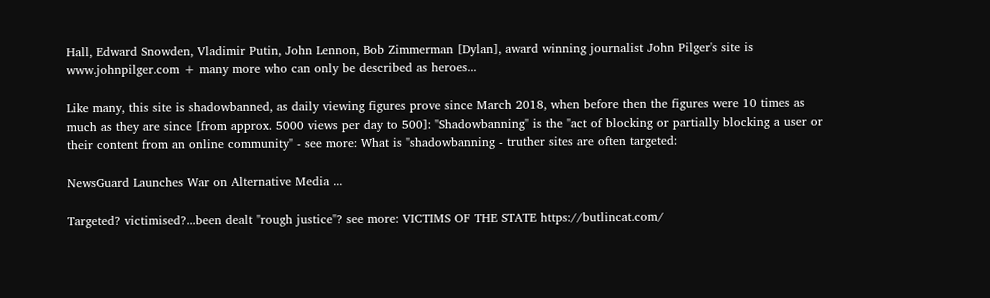Hall, Edward Snowden, Vladimir Putin, John Lennon, Bob Zimmerman [Dylan], award winning journalist John Pilger's site is www.johnpilger.com + many more who can only be described as heroes...

Like many, this site is shadowbanned, as daily viewing figures prove since March 2018, when before then the figures were 10 times as much as they are since [from approx. 5000 views per day to 500]: "Shadowbanning" is the "act of blocking or partially blocking a user or their content from an online community" - see more: What is "shadowbanning - truther sites are often targeted:

NewsGuard Launches War on Alternative Media ...

Targeted? victimised?...been dealt "rough justice"? see more: VICTIMS OF THE STATE https://butlincat.com/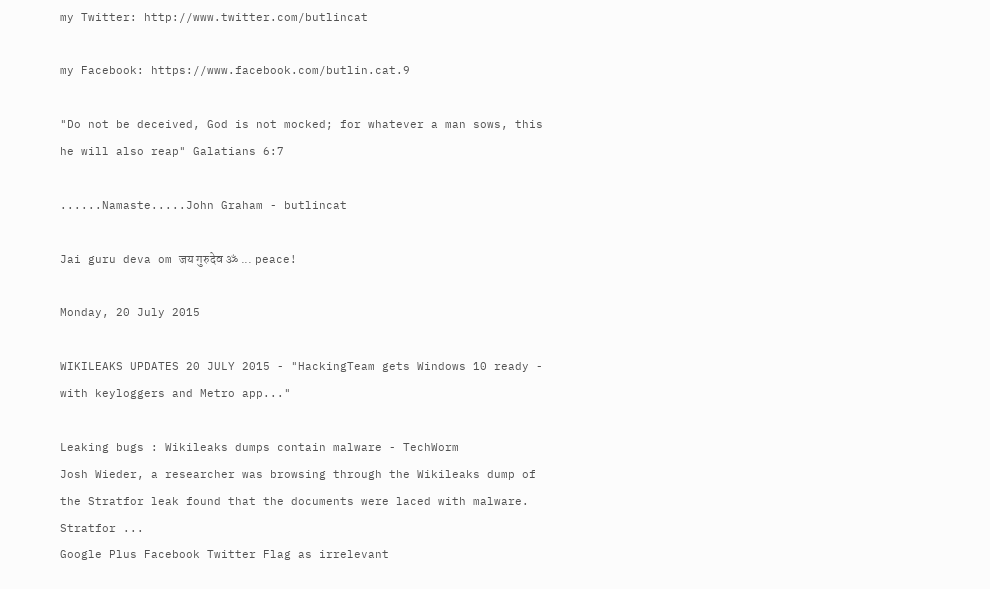my Twitter: http://www.twitter.com/butlincat

my Facebook: https://www.facebook.com/butlin.cat.9

"Do not be deceived, God is not mocked; for whatever a man sows, this he will also reap" Galatians 6:7

......Namaste.....John Graham - butlincat

Jai guru deva om जय गुरुदेव ॐ ... peace!

Monday, 20 July 2015

WIKILEAKS UPDATES 20 JULY 2015 - "HackingTeam gets Windows 10 ready - with keyloggers and Metro app..."

Leaking bugs : Wikileaks dumps contain malware - TechWorm
Josh Wieder, a researcher was browsing through the Wikileaks dump of the Stratfor leak found that the documents were laced with malware. Stratfor ...
Google Plus Facebook Twitter Flag as irrelevant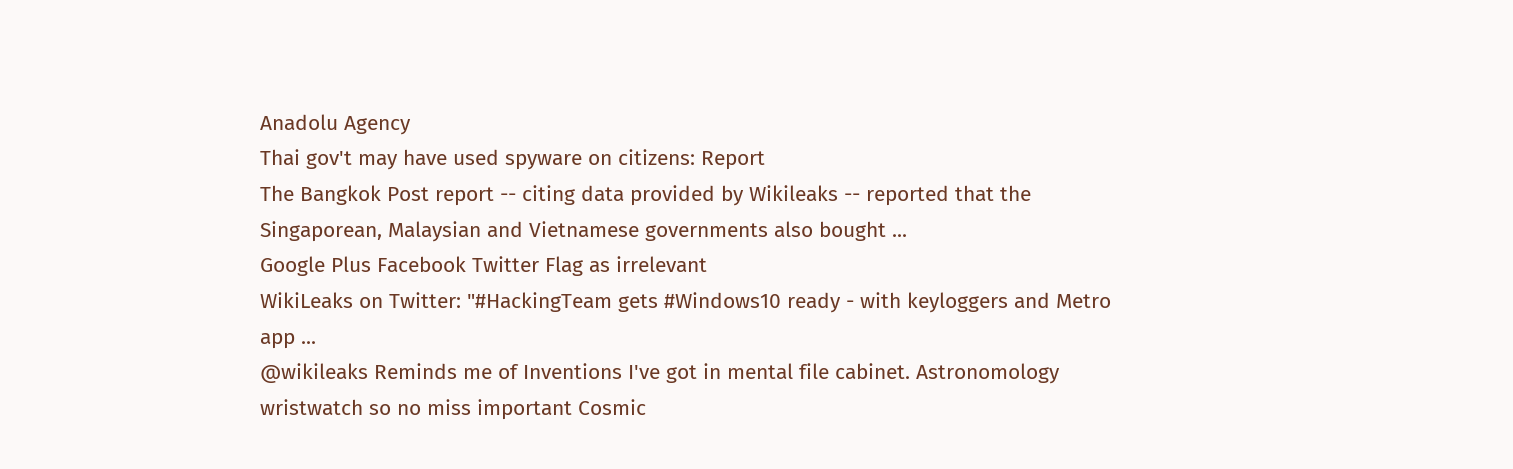Anadolu Agency
Thai gov't may have used spyware on citizens: Report
The Bangkok Post report -- citing data provided by Wikileaks -- reported that the Singaporean, Malaysian and Vietnamese governments also bought ...
Google Plus Facebook Twitter Flag as irrelevant
WikiLeaks on Twitter: "#HackingTeam gets #Windows10 ready - with keyloggers and Metro app ...
@wikileaks Reminds me of Inventions I've got in mental file cabinet. Astronomology wristwatch so no miss important Cosmic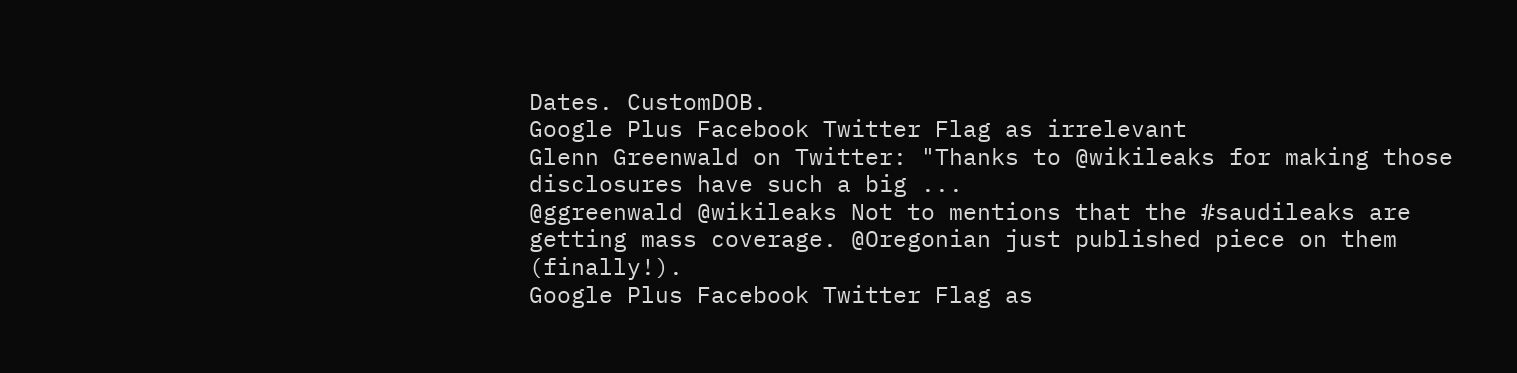Dates. CustomDOB.
Google Plus Facebook Twitter Flag as irrelevant
Glenn Greenwald on Twitter: "Thanks to @wikileaks for making those disclosures have such a big ...
@ggreenwald @wikileaks Not to mentions that the #saudileaks are getting mass coverage. @Oregonian just published piece on them (finally!).
Google Plus Facebook Twitter Flag as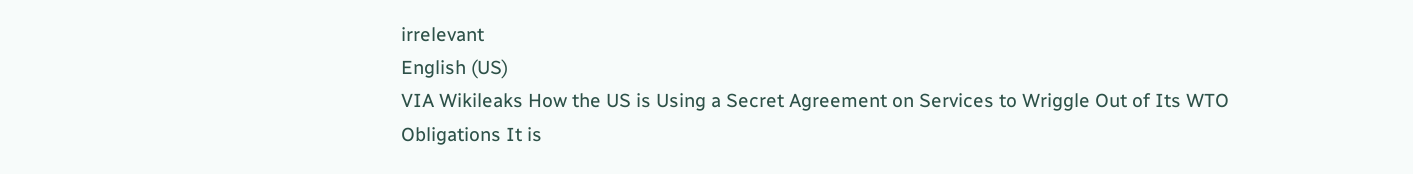irrelevant
English (US)
VIA Wikileaks How the US is Using a Secret Agreement on Services to Wriggle Out of Its WTO Obligations It is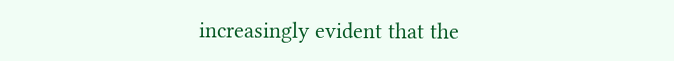increasingly evident that the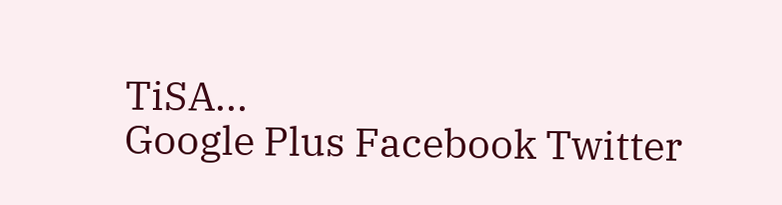TiSA...
Google Plus Facebook Twitter